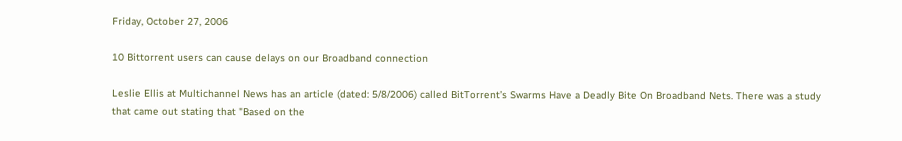Friday, October 27, 2006

10 Bittorrent users can cause delays on our Broadband connection

Leslie Ellis at Multichannel News has an article (dated: 5/8/2006) called BitTorrent’s Swarms Have a Deadly Bite On Broadband Nets. There was a study that came out stating that "Based on the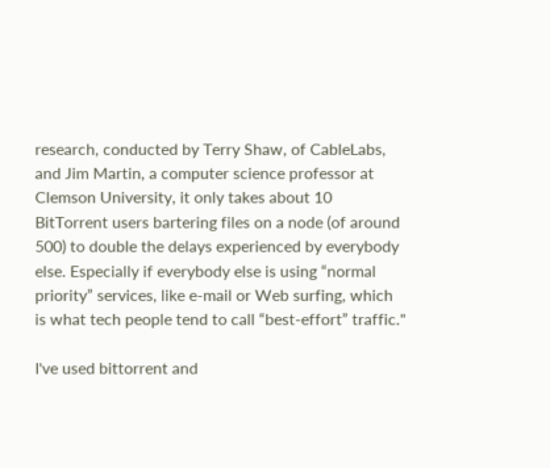research, conducted by Terry Shaw, of CableLabs, and Jim Martin, a computer science professor at Clemson University, it only takes about 10 BitTorrent users bartering files on a node (of around 500) to double the delays experienced by everybody else. Especially if everybody else is using “normal priority” services, like e-mail or Web surfing, which is what tech people tend to call “best-effort” traffic."

I've used bittorrent and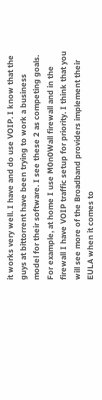it works very well. I have and do use VOIP. I know that the guys at bittorrent have been trying to work a business model for their software. I see these 2 as competing goals. For example, at home I use M0n0Wall firewall and in the firewall I have VOIP traffic setup for priority. I think that you will see more of the Broadband providers implement their EULA when it comes to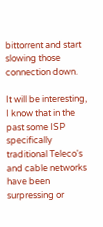bittorrent and start slowing those connection down.

It will be interesting, I know that in the past some ISP specifically traditional Teleco's and cable networks have been surpressing or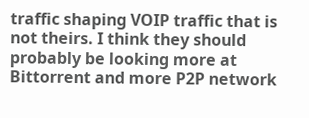traffic shaping VOIP traffic that is not theirs. I think they should probably be looking more at Bittorrent and more P2P network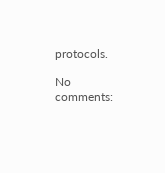protocols.

No comments: